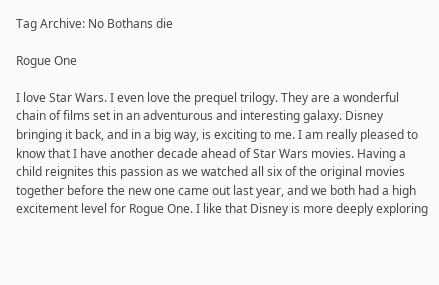Tag Archive: No Bothans die

Rogue One

I love Star Wars. I even love the prequel trilogy. They are a wonderful chain of films set in an adventurous and interesting galaxy. Disney bringing it back, and in a big way, is exciting to me. I am really pleased to know that I have another decade ahead of Star Wars movies. Having a child reignites this passion as we watched all six of the original movies together before the new one came out last year, and we both had a high excitement level for Rogue One. I like that Disney is more deeply exploring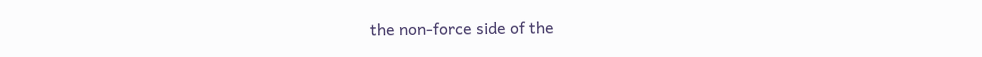the non-force side of the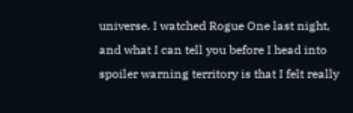universe. I watched Rogue One last night, and what I can tell you before I head into spoiler warning territory is that I felt really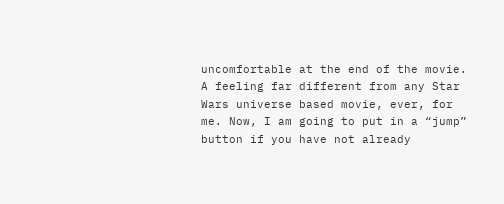uncomfortable at the end of the movie. A feeling far different from any Star Wars universe based movie, ever, for me. Now, I am going to put in a “jump” button if you have not already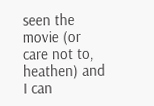seen the  movie (or care not to, heathen) and I can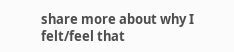share more about why I felt/feel that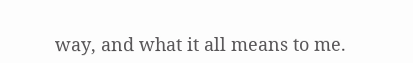way, and what it all means to me.